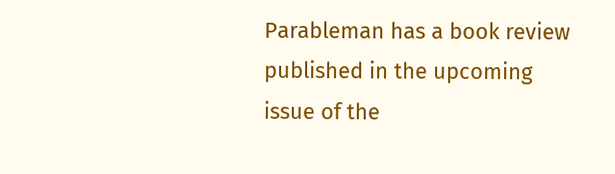Parableman has a book review published in the upcoming issue of the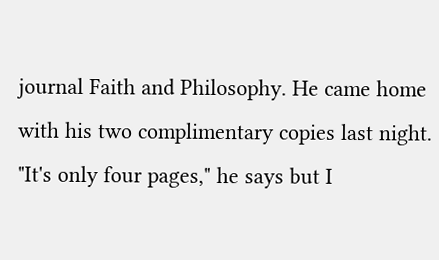journal Faith and Philosophy. He came home with his two complimentary copies last night. "It's only four pages," he says but I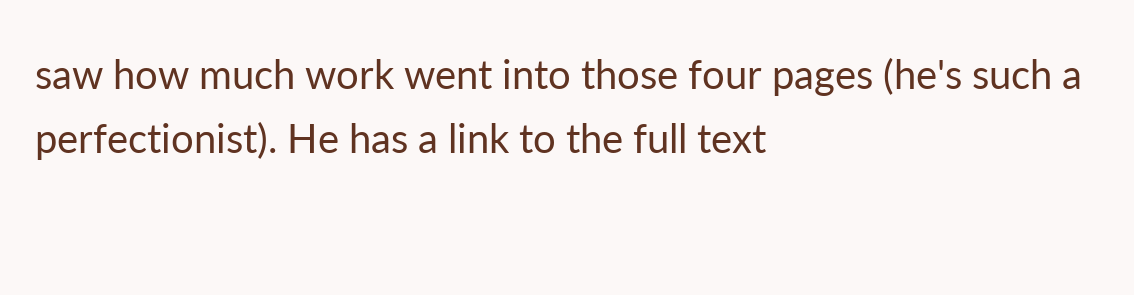saw how much work went into those four pages (he's such a perfectionist). He has a link to the full text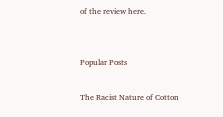of the review here.


Popular Posts

The Racist Nature of Cotton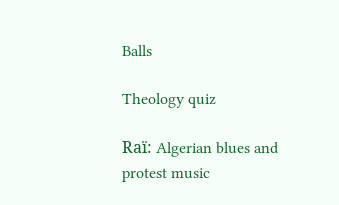Balls

Theology quiz

Raï: Algerian blues and protest music